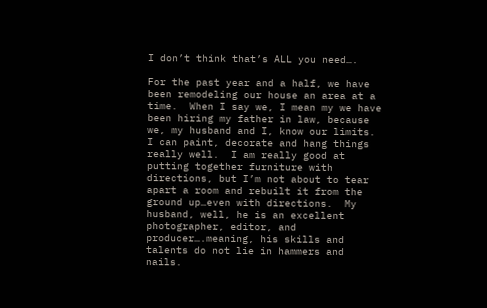I don’t think that’s ALL you need….

For the past year and a half, we have been remodeling our house an area at a time.  When I say we, I mean my we have been hiring my father in law, because we, my husband and I, know our limits.  I can paint, decorate and hang things really well.  I am really good at putting together furniture with directions, but I’m not about to tear apart a room and rebuilt it from the ground up…even with directions.  My husband, well, he is an excellent photographer, editor, and producer….meaning, his skills and talents do not lie in hammers and nails.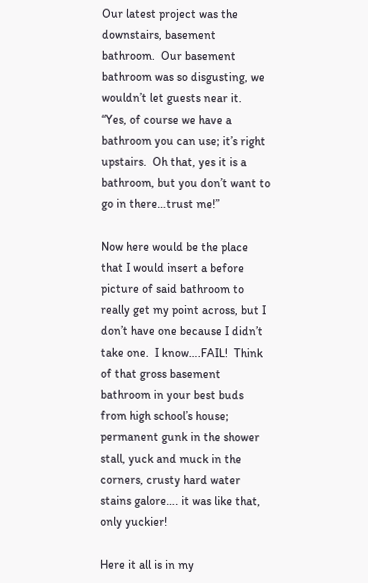Our latest project was the downstairs, basement bathroom.  Our basement bathroom was so disgusting, we wouldn’t let guests near it.  “Yes, of course we have a bathroom you can use; it’s right upstairs.  Oh that, yes it is a bathroom, but you don’t want to go in there…trust me!”

Now here would be the place that I would insert a before picture of said bathroom to really get my point across, but I don’t have one because I didn’t take one.  I know….FAIL!  Think of that gross basement bathroom in your best buds from high school’s house; permanent gunk in the shower stall, yuck and muck in the corners, crusty hard water stains galore…. it was like that, only yuckier!

Here it all is in my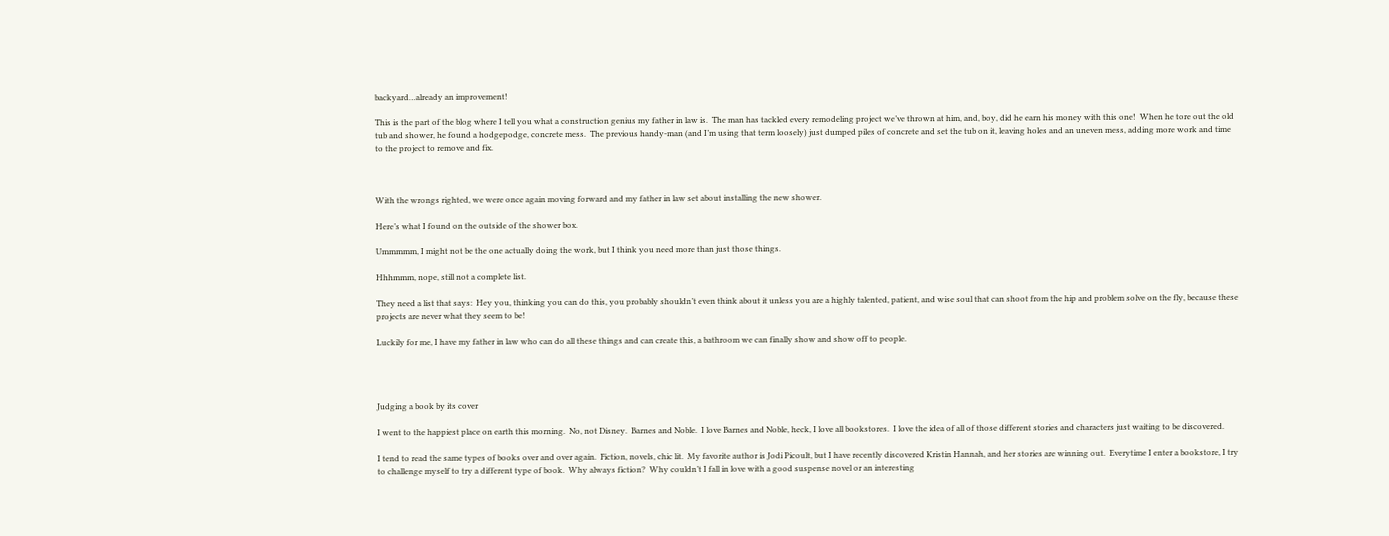backyard…already an improvement!

This is the part of the blog where I tell you what a construction genius my father in law is.  The man has tackled every remodeling project we’ve thrown at him, and, boy, did he earn his money with this one!  When he tore out the old tub and shower, he found a hodgepodge, concrete mess.  The previous handy-man (and I’m using that term loosely) just dumped piles of concrete and set the tub on it, leaving holes and an uneven mess, adding more work and time to the project to remove and fix.



With the wrongs righted, we were once again moving forward and my father in law set about installing the new shower.

Here’s what I found on the outside of the shower box.

Ummmmm, I might not be the one actually doing the work, but I think you need more than just those things.

Hhhmmm, nope, still not a complete list.

They need a list that says:  Hey you, thinking you can do this, you probably shouldn’t even think about it unless you are a highly talented, patient, and wise soul that can shoot from the hip and problem solve on the fly, because these projects are never what they seem to be!

Luckily for me, I have my father in law who can do all these things and can create this, a bathroom we can finally show and show off to people.




Judging a book by its cover

I went to the happiest place on earth this morning.  No, not Disney.  Barnes and Noble.  I love Barnes and Noble, heck, I love all bookstores.  I love the idea of all of those different stories and characters just waiting to be discovered.

I tend to read the same types of books over and over again.  Fiction, novels, chic lit.  My favorite author is Jodi Picoult, but I have recently discovered Kristin Hannah, and her stories are winning out.  Everytime I enter a bookstore, I try to challenge myself to try a different type of book.  Why always fiction?  Why couldn’t I fall in love with a good suspense novel or an interesting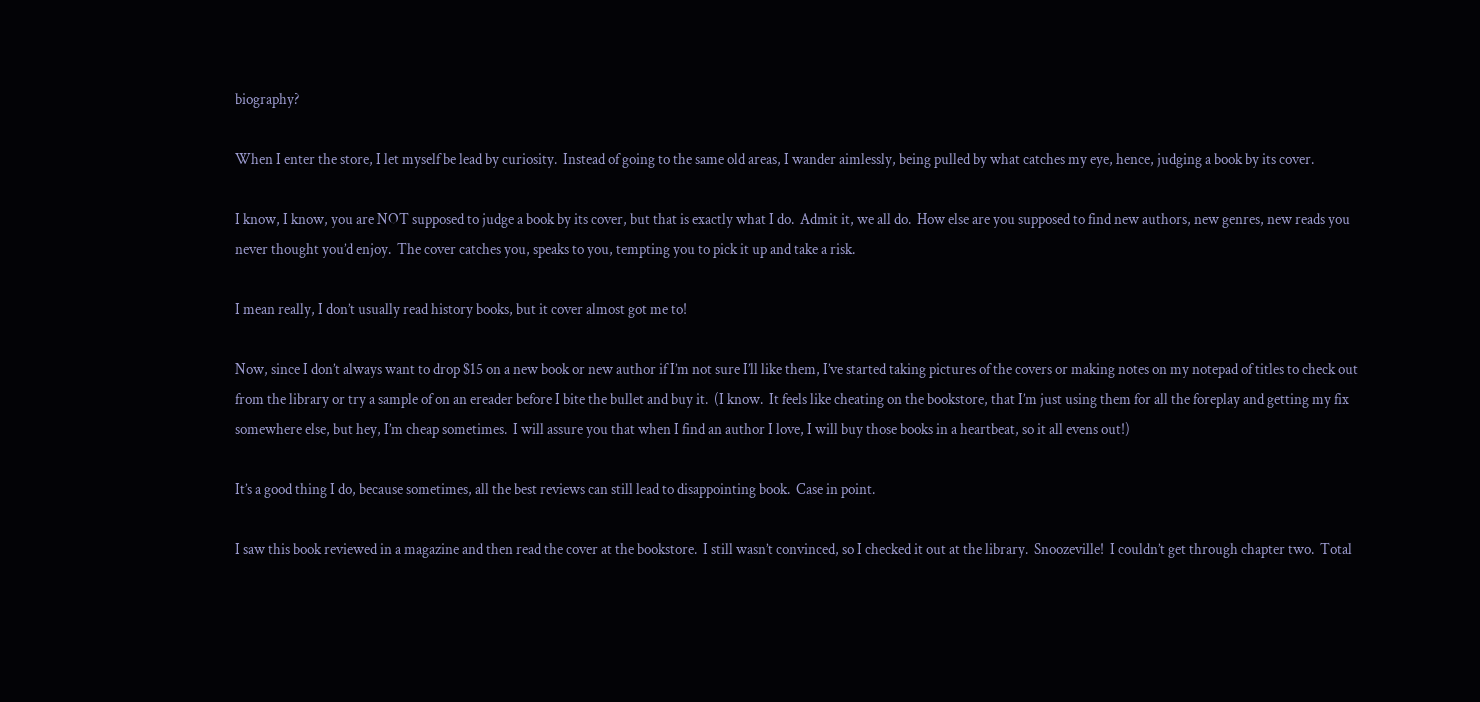biography?

When I enter the store, I let myself be lead by curiosity.  Instead of going to the same old areas, I wander aimlessly, being pulled by what catches my eye, hence, judging a book by its cover.

I know, I know, you are NOT supposed to judge a book by its cover, but that is exactly what I do.  Admit it, we all do.  How else are you supposed to find new authors, new genres, new reads you never thought you’d enjoy.  The cover catches you, speaks to you, tempting you to pick it up and take a risk.

I mean really, I don’t usually read history books, but it cover almost got me to!

Now, since I don’t always want to drop $15 on a new book or new author if I’m not sure I’ll like them, I’ve started taking pictures of the covers or making notes on my notepad of titles to check out from the library or try a sample of on an ereader before I bite the bullet and buy it.  (I know.  It feels like cheating on the bookstore, that I’m just using them for all the foreplay and getting my fix somewhere else, but hey, I’m cheap sometimes.  I will assure you that when I find an author I love, I will buy those books in a heartbeat, so it all evens out!)

It’s a good thing I do, because sometimes, all the best reviews can still lead to disappointing book.  Case in point.

I saw this book reviewed in a magazine and then read the cover at the bookstore.  I still wasn’t convinced, so I checked it out at the library.  Snoozeville!  I couldn’t get through chapter two.  Total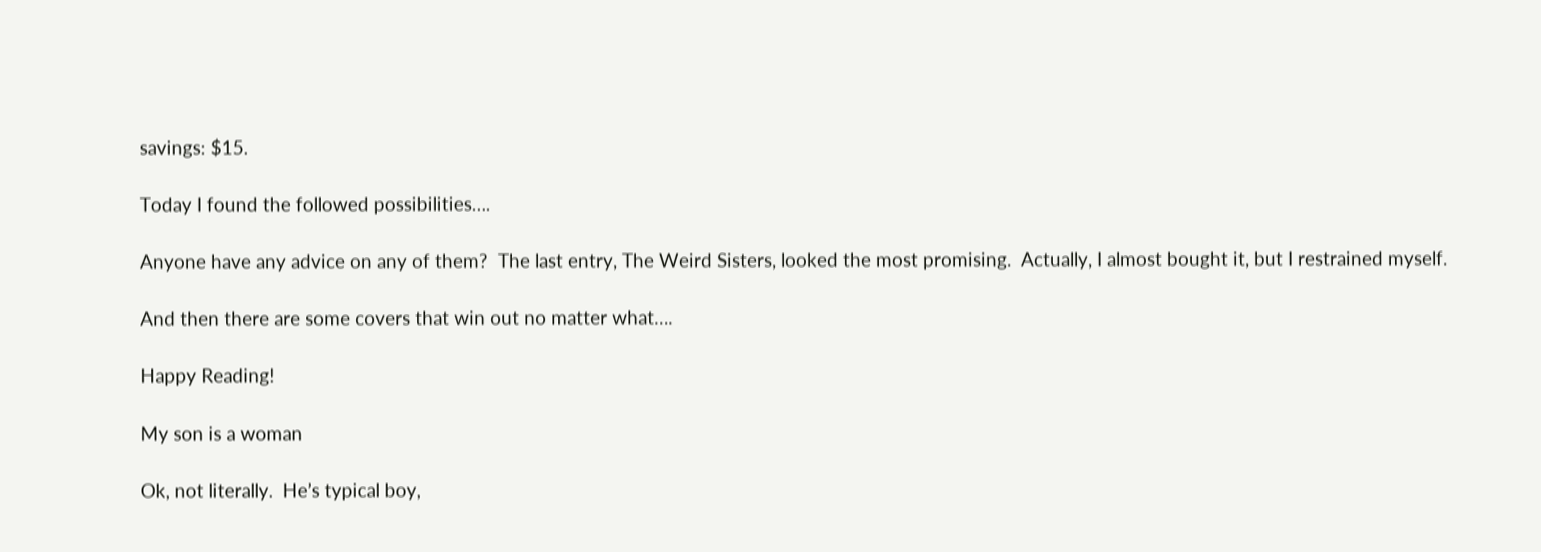savings: $15.

Today I found the followed possibilities….

Anyone have any advice on any of them?  The last entry, The Weird Sisters, looked the most promising.  Actually, I almost bought it, but I restrained myself.

And then there are some covers that win out no matter what….

Happy Reading!

My son is a woman

Ok, not literally.  He’s typical boy,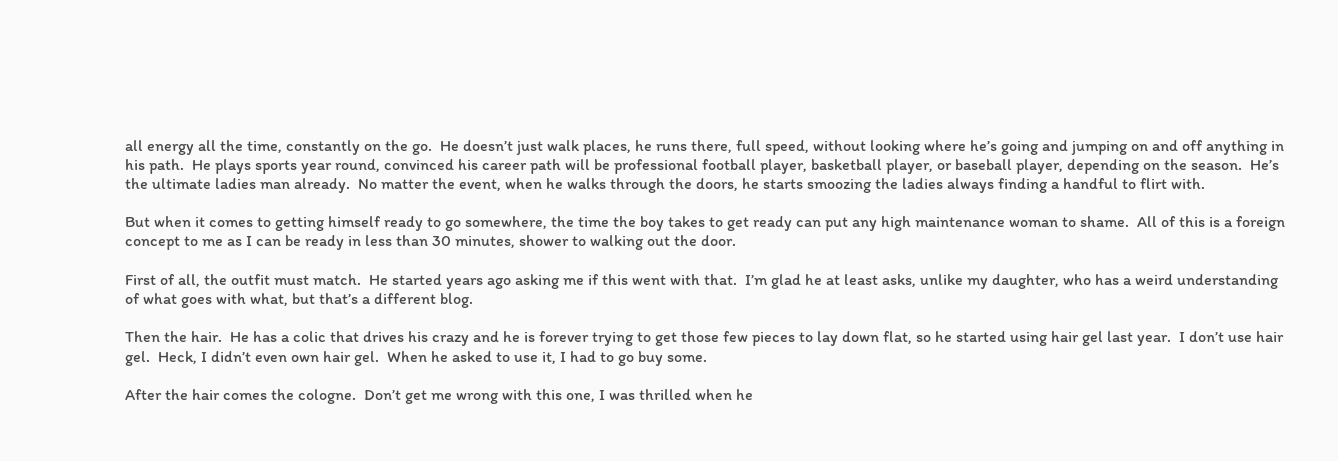all energy all the time, constantly on the go.  He doesn’t just walk places, he runs there, full speed, without looking where he’s going and jumping on and off anything in his path.  He plays sports year round, convinced his career path will be professional football player, basketball player, or baseball player, depending on the season.  He’s the ultimate ladies man already.  No matter the event, when he walks through the doors, he starts smoozing the ladies always finding a handful to flirt with.

But when it comes to getting himself ready to go somewhere, the time the boy takes to get ready can put any high maintenance woman to shame.  All of this is a foreign concept to me as I can be ready in less than 30 minutes, shower to walking out the door.

First of all, the outfit must match.  He started years ago asking me if this went with that.  I’m glad he at least asks, unlike my daughter, who has a weird understanding of what goes with what, but that’s a different blog.

Then the hair.  He has a colic that drives his crazy and he is forever trying to get those few pieces to lay down flat, so he started using hair gel last year.  I don’t use hair gel.  Heck, I didn’t even own hair gel.  When he asked to use it, I had to go buy some.

After the hair comes the cologne.  Don’t get me wrong with this one, I was thrilled when he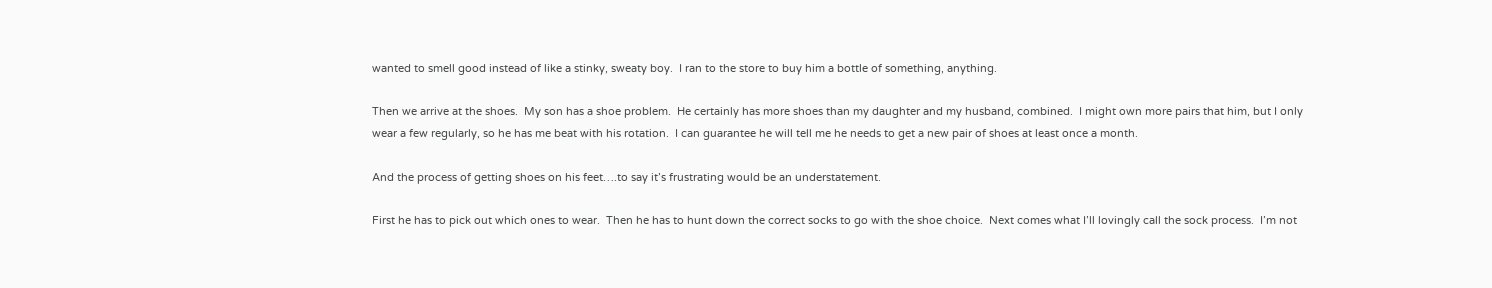wanted to smell good instead of like a stinky, sweaty boy.  I ran to the store to buy him a bottle of something, anything.

Then we arrive at the shoes.  My son has a shoe problem.  He certainly has more shoes than my daughter and my husband, combined.  I might own more pairs that him, but I only wear a few regularly, so he has me beat with his rotation.  I can guarantee he will tell me he needs to get a new pair of shoes at least once a month.

And the process of getting shoes on his feet….to say it’s frustrating would be an understatement.

First he has to pick out which ones to wear.  Then he has to hunt down the correct socks to go with the shoe choice.  Next comes what I’ll lovingly call the sock process.  I’m not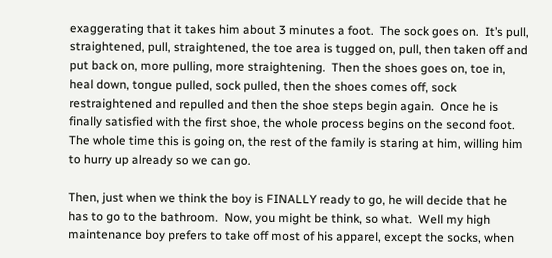exaggerating that it takes him about 3 minutes a foot.  The sock goes on.  It’s pull, straightened, pull, straightened, the toe area is tugged on, pull, then taken off and put back on, more pulling, more straightening.  Then the shoes goes on, toe in, heal down, tongue pulled, sock pulled, then the shoes comes off, sock restraightened and repulled and then the shoe steps begin again.  Once he is finally satisfied with the first shoe, the whole process begins on the second foot.  The whole time this is going on, the rest of the family is staring at him, willing him to hurry up already so we can go.

Then, just when we think the boy is FINALLY ready to go, he will decide that he has to go to the bathroom.  Now, you might be think, so what.  Well my high maintenance boy prefers to take off most of his apparel, except the socks, when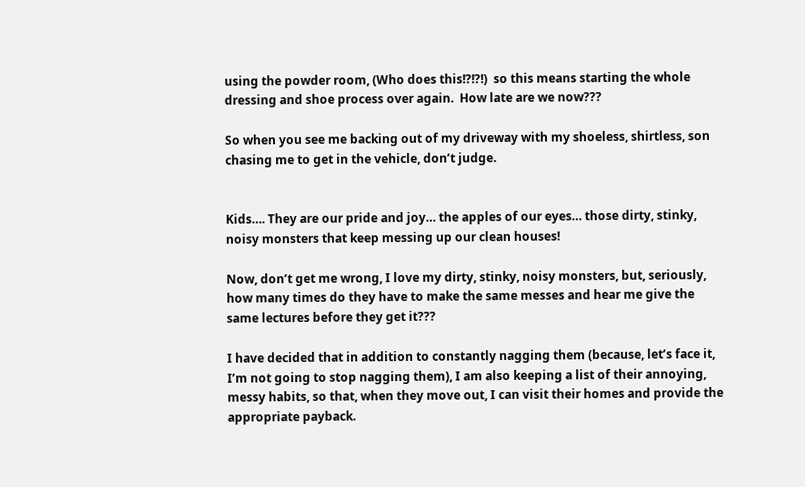using the powder room, (Who does this!?!?!)  so this means starting the whole dressing and shoe process over again.  How late are we now???

So when you see me backing out of my driveway with my shoeless, shirtless, son chasing me to get in the vehicle, don’t judge.


Kids…. They are our pride and joy… the apples of our eyes… those dirty, stinky, noisy monsters that keep messing up our clean houses!

Now, don’t get me wrong, I love my dirty, stinky, noisy monsters, but, seriously, how many times do they have to make the same messes and hear me give the same lectures before they get it???

I have decided that in addition to constantly nagging them (because, let’s face it, I’m not going to stop nagging them), I am also keeping a list of their annoying, messy habits, so that, when they move out, I can visit their homes and provide the appropriate payback.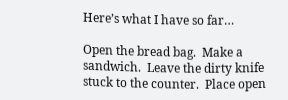Here’s what I have so far…

Open the bread bag.  Make a sandwich.  Leave the dirty knife stuck to the counter.  Place open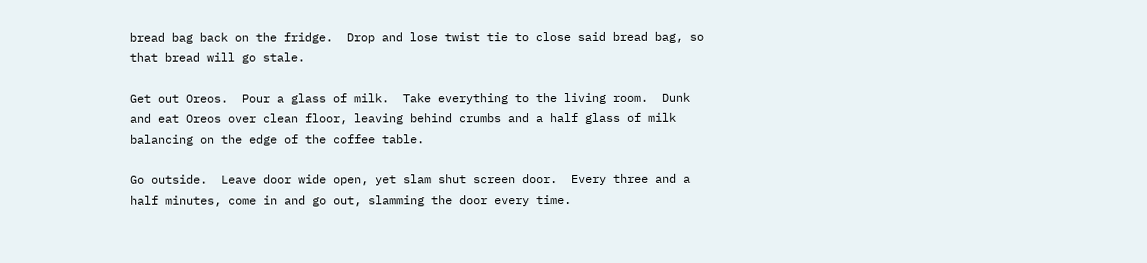bread bag back on the fridge.  Drop and lose twist tie to close said bread bag, so that bread will go stale.

Get out Oreos.  Pour a glass of milk.  Take everything to the living room.  Dunk and eat Oreos over clean floor, leaving behind crumbs and a half glass of milk balancing on the edge of the coffee table.

Go outside.  Leave door wide open, yet slam shut screen door.  Every three and a half minutes, come in and go out, slamming the door every time.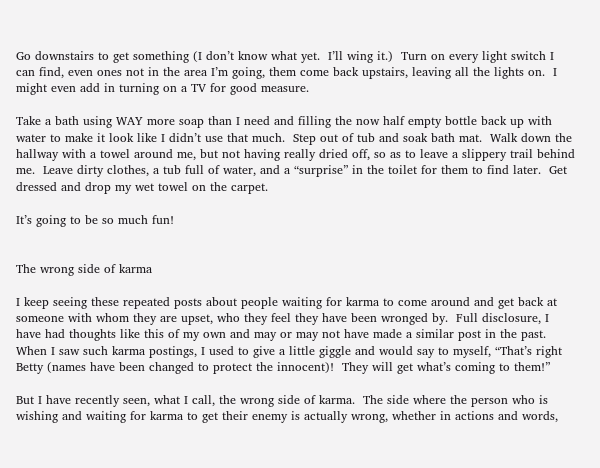Go downstairs to get something (I don’t know what yet.  I’ll wing it.)  Turn on every light switch I can find, even ones not in the area I’m going, them come back upstairs, leaving all the lights on.  I might even add in turning on a TV for good measure.

Take a bath using WAY more soap than I need and filling the now half empty bottle back up with water to make it look like I didn’t use that much.  Step out of tub and soak bath mat.  Walk down the hallway with a towel around me, but not having really dried off, so as to leave a slippery trail behind me.  Leave dirty clothes, a tub full of water, and a “surprise” in the toilet for them to find later.  Get dressed and drop my wet towel on the carpet.

It’s going to be so much fun!


The wrong side of karma

I keep seeing these repeated posts about people waiting for karma to come around and get back at someone with whom they are upset, who they feel they have been wronged by.  Full disclosure, I have had thoughts like this of my own and may or may not have made a similar post in the past.  When I saw such karma postings, I used to give a little giggle and would say to myself, “That’s right Betty (names have been changed to protect the innocent)!  They will get what’s coming to them!”

But I have recently seen, what I call, the wrong side of karma.  The side where the person who is wishing and waiting for karma to get their enemy is actually wrong, whether in actions and words,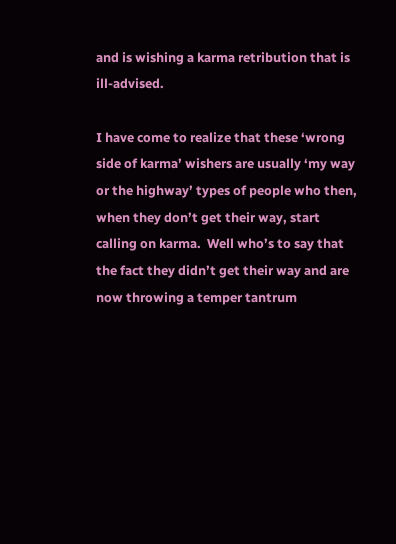and is wishing a karma retribution that is ill-advised.

I have come to realize that these ‘wrong side of karma’ wishers are usually ‘my way or the highway’ types of people who then, when they don’t get their way, start calling on karma.  Well who’s to say that the fact they didn’t get their way and are now throwing a temper tantrum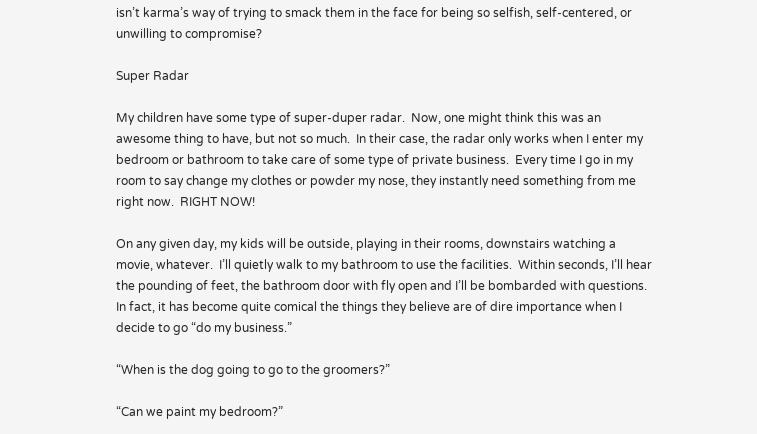isn’t karma’s way of trying to smack them in the face for being so selfish, self-centered, or unwilling to compromise?

Super Radar

My children have some type of super-duper radar.  Now, one might think this was an awesome thing to have, but not so much.  In their case, the radar only works when I enter my bedroom or bathroom to take care of some type of private business.  Every time I go in my room to say change my clothes or powder my nose, they instantly need something from me right now.  RIGHT NOW!

On any given day, my kids will be outside, playing in their rooms, downstairs watching a movie, whatever.  I’ll quietly walk to my bathroom to use the facilities.  Within seconds, I’ll hear the pounding of feet, the bathroom door with fly open and I’ll be bombarded with questions.  In fact, it has become quite comical the things they believe are of dire importance when I decide to go “do my business.”

“When is the dog going to go to the groomers?”

“Can we paint my bedroom?”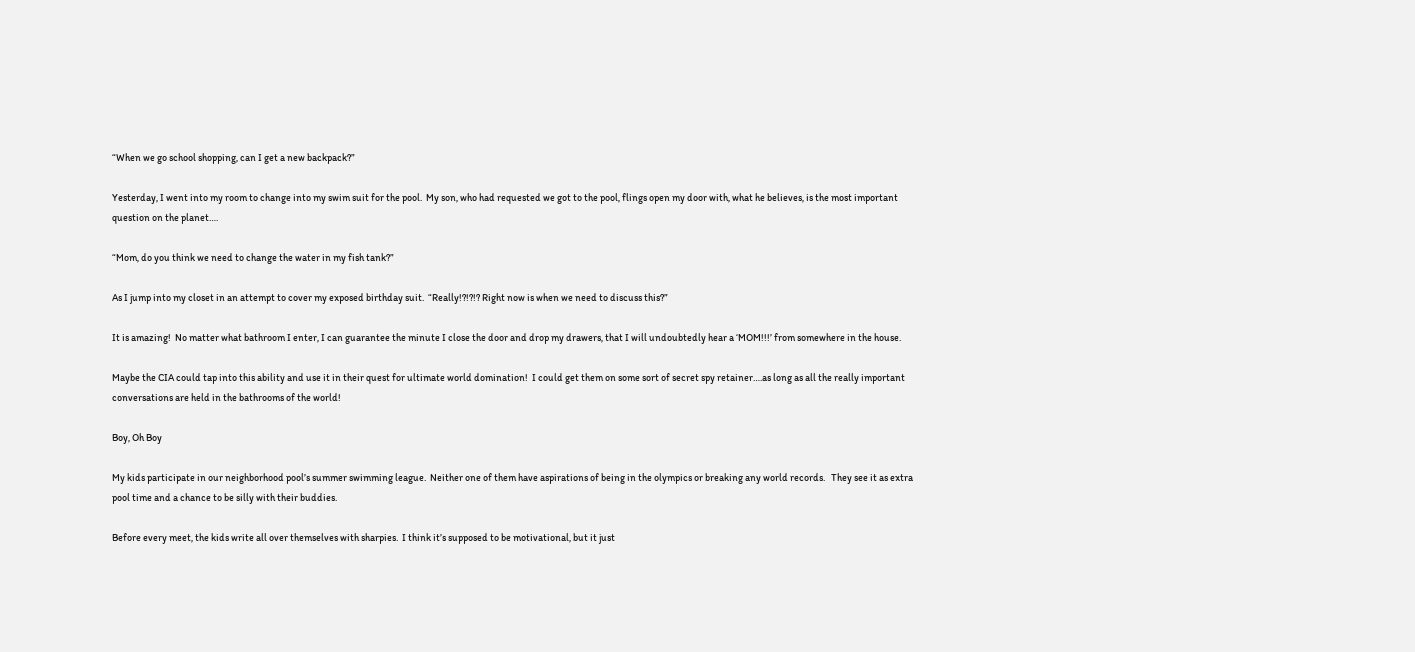“When we go school shopping, can I get a new backpack?”

Yesterday, I went into my room to change into my swim suit for the pool.  My son, who had requested we got to the pool, flings open my door with, what he believes, is the most important question on the planet….

“Mom, do you think we need to change the water in my fish tank?”

As I jump into my closet in an attempt to cover my exposed birthday suit.  “Really!?!?!? Right now is when we need to discuss this?”

It is amazing!  No matter what bathroom I enter, I can guarantee the minute I close the door and drop my drawers, that I will undoubtedly hear a ‘MOM!!!’ from somewhere in the house.

Maybe the CIA could tap into this ability and use it in their quest for ultimate world domination!  I could get them on some sort of secret spy retainer….as long as all the really important conversations are held in the bathrooms of the world!

Boy, Oh Boy

My kids participate in our neighborhood pool’s summer swimming league.  Neither one of them have aspirations of being in the olympics or breaking any world records.   They see it as extra pool time and a chance to be silly with their buddies.

Before every meet, the kids write all over themselves with sharpies.  I think it’s supposed to be motivational, but it just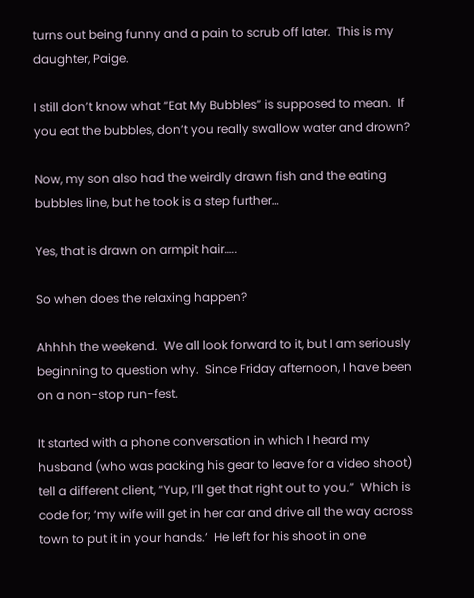turns out being funny and a pain to scrub off later.  This is my daughter, Paige.

I still don’t know what “Eat My Bubbles” is supposed to mean.  If you eat the bubbles, don’t you really swallow water and drown?

Now, my son also had the weirdly drawn fish and the eating bubbles line, but he took is a step further…

Yes, that is drawn on armpit hair…..

So when does the relaxing happen?

Ahhhh the weekend.  We all look forward to it, but I am seriously beginning to question why.  Since Friday afternoon, I have been on a non-stop run-fest.

It started with a phone conversation in which I heard my husband (who was packing his gear to leave for a video shoot) tell a different client, “Yup, I’ll get that right out to you.”  Which is code for; ‘my wife will get in her car and drive all the way across town to put it in your hands.’  He left for his shoot in one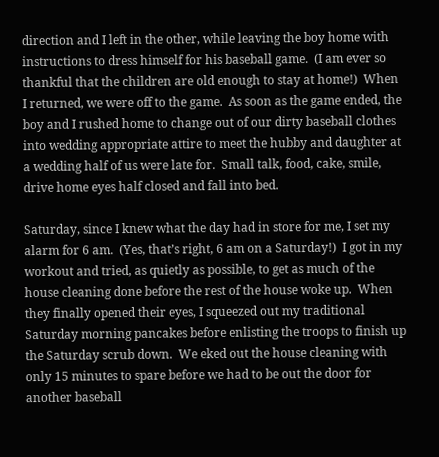direction and I left in the other, while leaving the boy home with instructions to dress himself for his baseball game.  (I am ever so thankful that the children are old enough to stay at home!)  When I returned, we were off to the game.  As soon as the game ended, the boy and I rushed home to change out of our dirty baseball clothes into wedding appropriate attire to meet the hubby and daughter at a wedding half of us were late for.  Small talk, food, cake, smile, drive home eyes half closed and fall into bed.

Saturday, since I knew what the day had in store for me, I set my alarm for 6 am.  (Yes, that’s right, 6 am on a Saturday!)  I got in my workout and tried, as quietly as possible, to get as much of the house cleaning done before the rest of the house woke up.  When they finally opened their eyes, I squeezed out my traditional Saturday morning pancakes before enlisting the troops to finish up the Saturday scrub down.  We eked out the house cleaning with only 15 minutes to spare before we had to be out the door for another baseball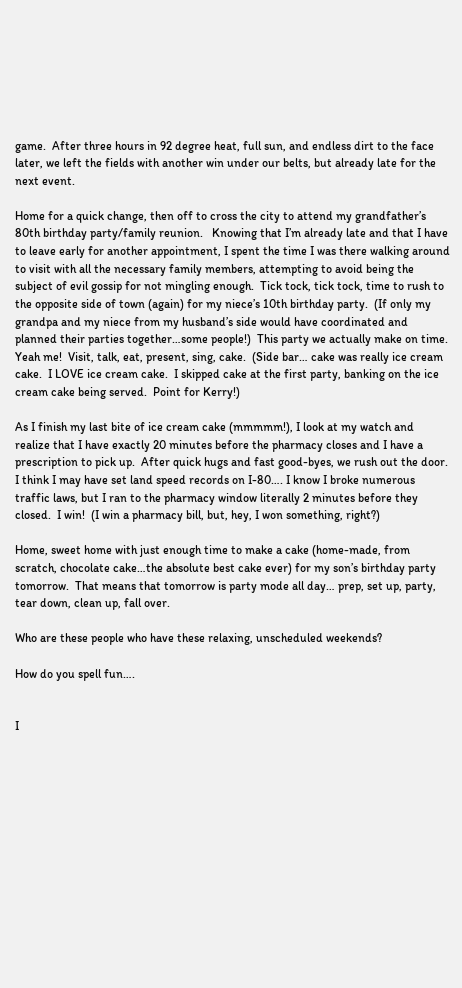game.  After three hours in 92 degree heat, full sun, and endless dirt to the face later, we left the fields with another win under our belts, but already late for the next event.

Home for a quick change, then off to cross the city to attend my grandfather’s 80th birthday party/family reunion.   Knowing that I’m already late and that I have to leave early for another appointment, I spent the time I was there walking around to visit with all the necessary family members, attempting to avoid being the subject of evil gossip for not mingling enough.  Tick tock, tick tock, time to rush to the opposite side of town (again) for my niece’s 10th birthday party.  (If only my grandpa and my niece from my husband’s side would have coordinated and planned their parties together…some people!)  This party we actually make on time.  Yeah me!  Visit, talk, eat, present, sing, cake.  (Side bar… cake was really ice cream cake.  I LOVE ice cream cake.  I skipped cake at the first party, banking on the ice cream cake being served.  Point for Kerry!)

As I finish my last bite of ice cream cake (mmmmm!), I look at my watch and realize that I have exactly 20 minutes before the pharmacy closes and I have a prescription to pick up.  After quick hugs and fast good-byes, we rush out the door.  I think I may have set land speed records on I-80…. I know I broke numerous traffic laws, but I ran to the pharmacy window literally 2 minutes before they closed.  I win!  (I win a pharmacy bill, but, hey, I won something, right?)

Home, sweet home with just enough time to make a cake (home-made, from scratch, chocolate cake…the absolute best cake ever) for my son’s birthday party tomorrow.  That means that tomorrow is party mode all day… prep, set up, party, tear down, clean up, fall over.

Who are these people who have these relaxing, unscheduled weekends?

How do you spell fun….


I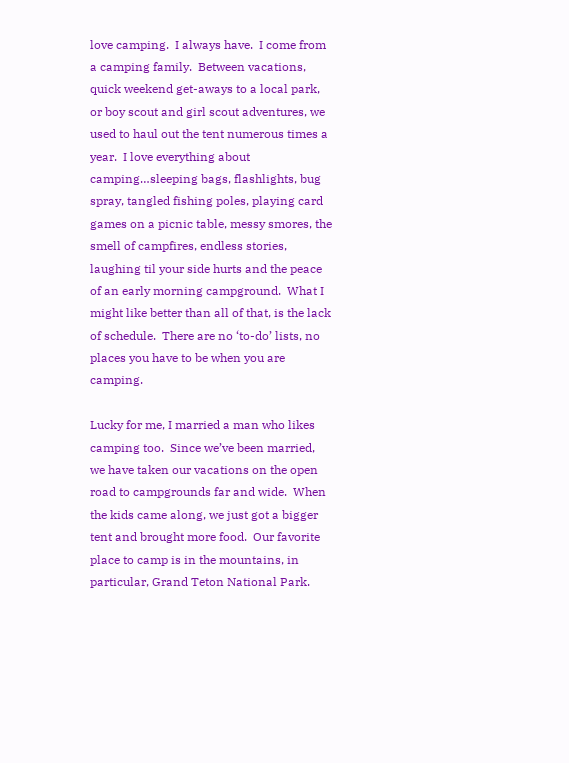love camping.  I always have.  I come from a camping family.  Between vacations, quick weekend get-aways to a local park, or boy scout and girl scout adventures, we used to haul out the tent numerous times a year.  I love everything about camping…sleeping bags, flashlights, bug spray, tangled fishing poles, playing card games on a picnic table, messy smores, the smell of campfires, endless stories, laughing til your side hurts and the peace of an early morning campground.  What I might like better than all of that, is the lack of schedule.  There are no ‘to-do’ lists, no places you have to be when you are camping.

Lucky for me, I married a man who likes camping too.  Since we’ve been married, we have taken our vacations on the open road to campgrounds far and wide.  When the kids came along, we just got a bigger tent and brought more food.  Our favorite place to camp is in the mountains, in particular, Grand Teton National Park.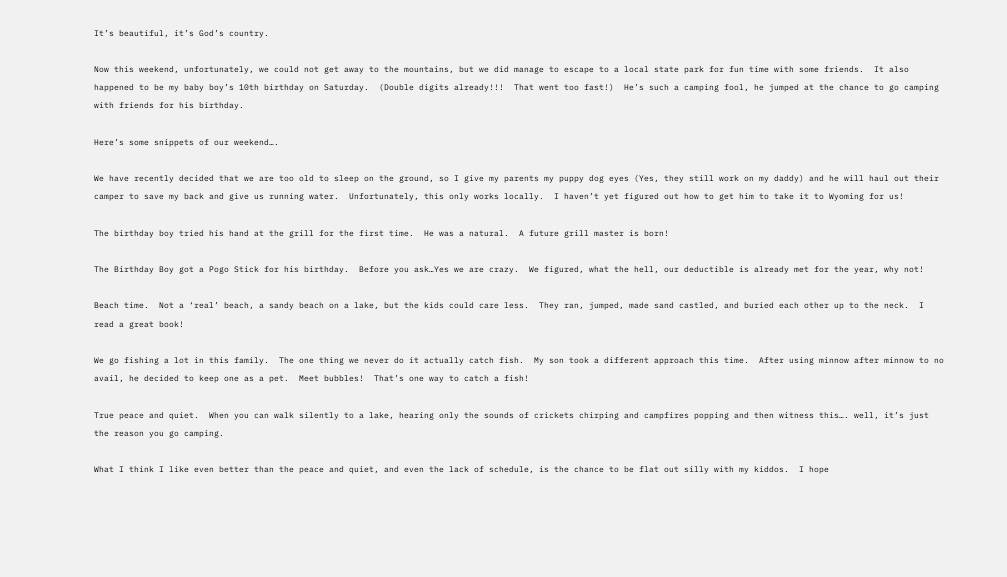It’s beautiful, it’s God’s country.

Now this weekend, unfortunately, we could not get away to the mountains, but we did manage to escape to a local state park for fun time with some friends.  It also happened to be my baby boy’s 10th birthday on Saturday.  (Double digits already!!!  That went too fast!)  He’s such a camping fool, he jumped at the chance to go camping with friends for his birthday.

Here’s some snippets of our weekend….

We have recently decided that we are too old to sleep on the ground, so I give my parents my puppy dog eyes (Yes, they still work on my daddy) and he will haul out their camper to save my back and give us running water.  Unfortunately, this only works locally.  I haven’t yet figured out how to get him to take it to Wyoming for us!

The birthday boy tried his hand at the grill for the first time.  He was a natural.  A future grill master is born!

The Birthday Boy got a Pogo Stick for his birthday.  Before you ask…Yes we are crazy.  We figured, what the hell, our deductible is already met for the year, why not!

Beach time.  Not a ‘real’ beach, a sandy beach on a lake, but the kids could care less.  They ran, jumped, made sand castled, and buried each other up to the neck.  I read a great book!

We go fishing a lot in this family.  The one thing we never do it actually catch fish.  My son took a different approach this time.  After using minnow after minnow to no avail, he decided to keep one as a pet.  Meet bubbles!  That’s one way to catch a fish!

True peace and quiet.  When you can walk silently to a lake, hearing only the sounds of crickets chirping and campfires popping and then witness this…. well, it’s just the reason you go camping.

What I think I like even better than the peace and quiet, and even the lack of schedule, is the chance to be flat out silly with my kiddos.  I hope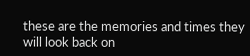these are the memories and times they will look back on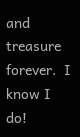and treasure forever.  I know I do!